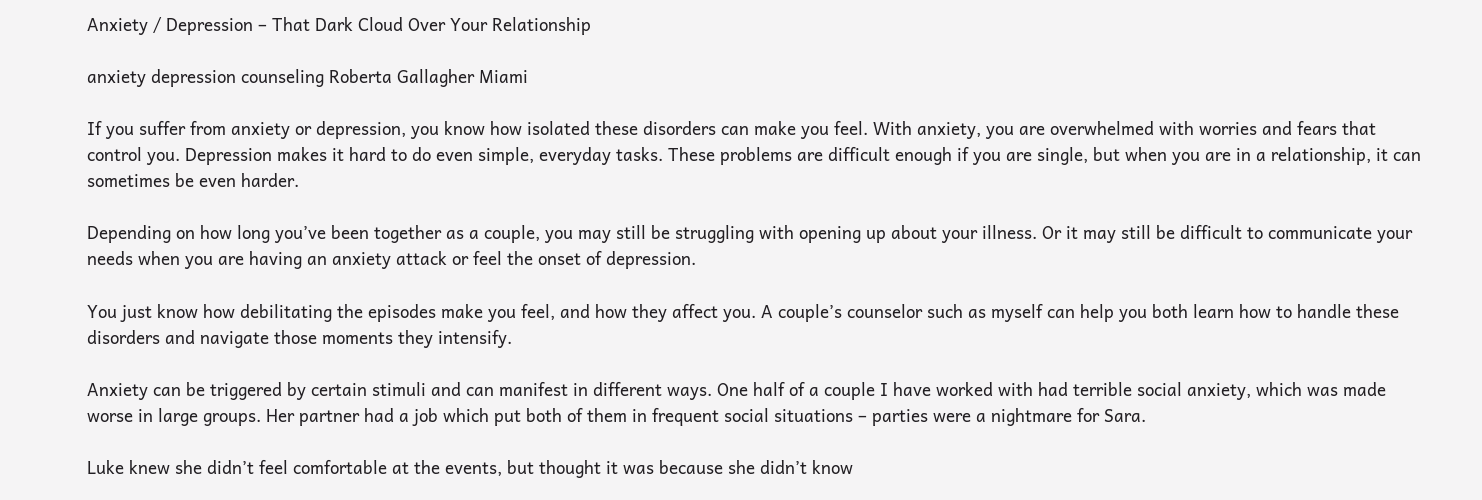Anxiety / Depression – That Dark Cloud Over Your Relationship

anxiety depression counseling Roberta Gallagher Miami

If you suffer from anxiety or depression, you know how isolated these disorders can make you feel. With anxiety, you are overwhelmed with worries and fears that control you. Depression makes it hard to do even simple, everyday tasks. These problems are difficult enough if you are single, but when you are in a relationship, it can sometimes be even harder.

Depending on how long you’ve been together as a couple, you may still be struggling with opening up about your illness. Or it may still be difficult to communicate your needs when you are having an anxiety attack or feel the onset of depression.

You just know how debilitating the episodes make you feel, and how they affect you. A couple’s counselor such as myself can help you both learn how to handle these disorders and navigate those moments they intensify.

Anxiety can be triggered by certain stimuli and can manifest in different ways. One half of a couple I have worked with had terrible social anxiety, which was made worse in large groups. Her partner had a job which put both of them in frequent social situations – parties were a nightmare for Sara.

Luke knew she didn’t feel comfortable at the events, but thought it was because she didn’t know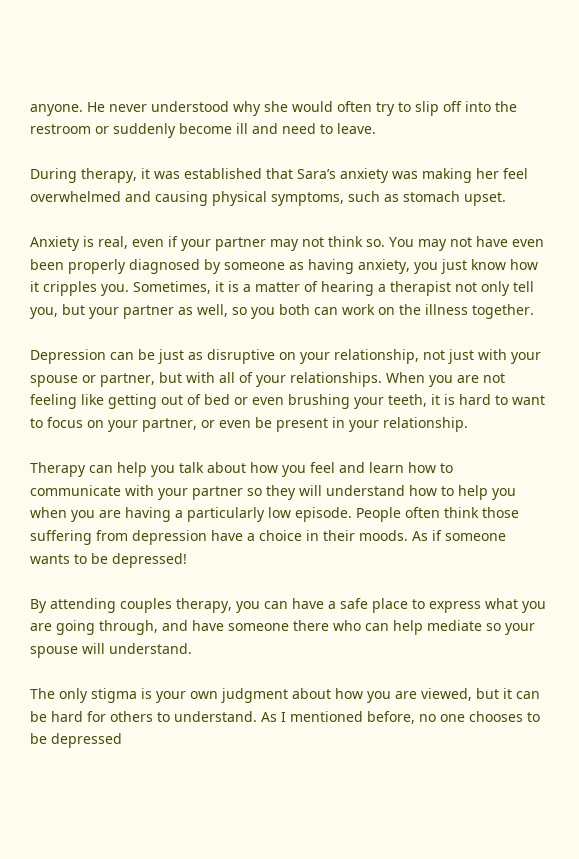anyone. He never understood why she would often try to slip off into the restroom or suddenly become ill and need to leave.

During therapy, it was established that Sara’s anxiety was making her feel overwhelmed and causing physical symptoms, such as stomach upset.

Anxiety is real, even if your partner may not think so. You may not have even been properly diagnosed by someone as having anxiety, you just know how it cripples you. Sometimes, it is a matter of hearing a therapist not only tell you, but your partner as well, so you both can work on the illness together.

Depression can be just as disruptive on your relationship, not just with your spouse or partner, but with all of your relationships. When you are not feeling like getting out of bed or even brushing your teeth, it is hard to want to focus on your partner, or even be present in your relationship.

Therapy can help you talk about how you feel and learn how to communicate with your partner so they will understand how to help you when you are having a particularly low episode. People often think those suffering from depression have a choice in their moods. As if someone wants to be depressed!

By attending couples therapy, you can have a safe place to express what you are going through, and have someone there who can help mediate so your spouse will understand.

The only stigma is your own judgment about how you are viewed, but it can be hard for others to understand. As I mentioned before, no one chooses to be depressed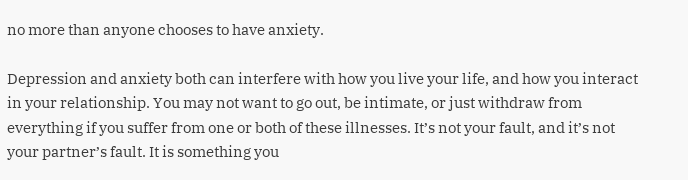no more than anyone chooses to have anxiety.

Depression and anxiety both can interfere with how you live your life, and how you interact in your relationship. You may not want to go out, be intimate, or just withdraw from everything if you suffer from one or both of these illnesses. It’s not your fault, and it’s not your partner’s fault. It is something you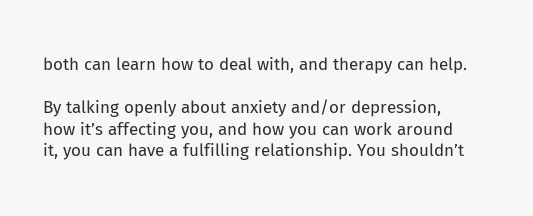both can learn how to deal with, and therapy can help.

By talking openly about anxiety and/or depression, how it’s affecting you, and how you can work around it, you can have a fulfilling relationship. You shouldn’t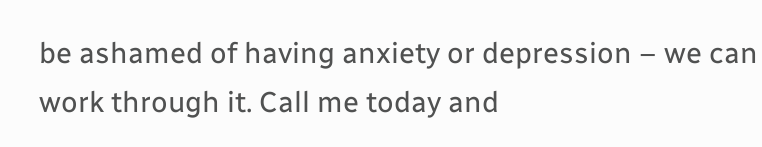be ashamed of having anxiety or depression – we can work through it. Call me today and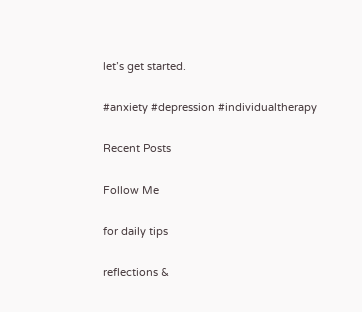let’s get started.

#anxiety #depression #individualtherapy

Recent Posts

Follow Me

for daily tips

reflections &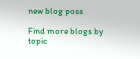new blog poss

Find more blogs by topic